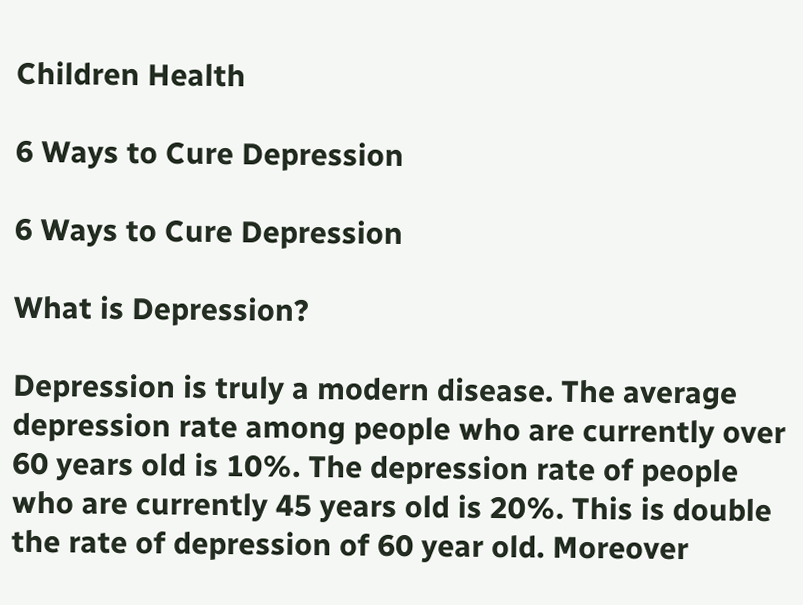Children Health

6 Ways to Cure Depression

6 Ways to Cure Depression

What is Depression?

Depression is truly a modern disease. The average depression rate among people who are currently over 60 years old is 10%. The depression rate of people who are currently 45 years old is 20%. This is double the rate of depression of 60 year old. Moreover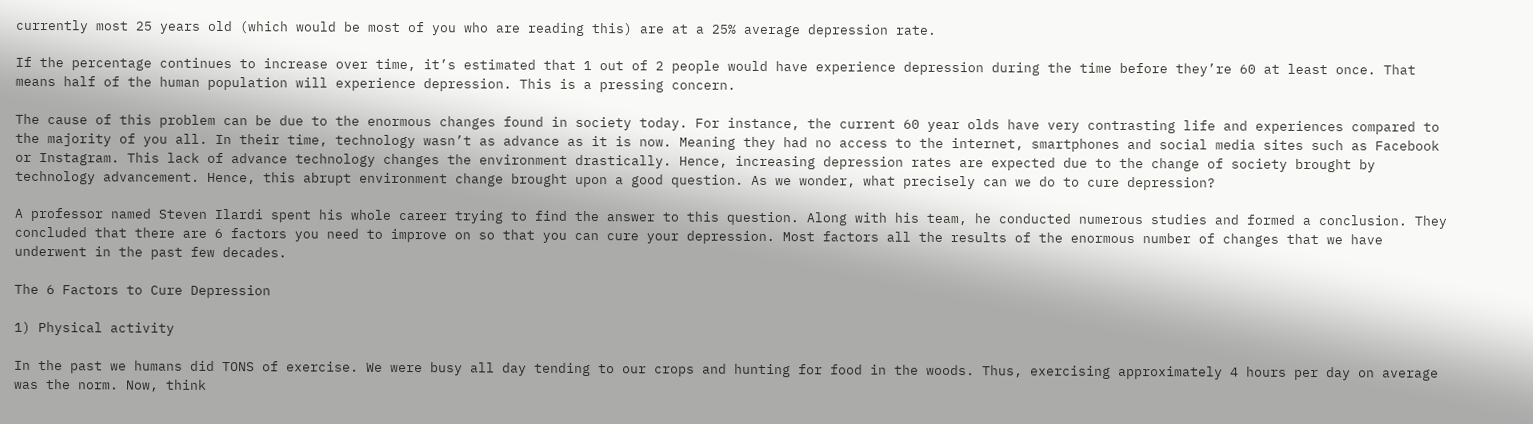currently most 25 years old (which would be most of you who are reading this) are at a 25% average depression rate.

If the percentage continues to increase over time, it’s estimated that 1 out of 2 people would have experience depression during the time before they’re 60 at least once. That means half of the human population will experience depression. This is a pressing concern.

The cause of this problem can be due to the enormous changes found in society today. For instance, the current 60 year olds have very contrasting life and experiences compared to the majority of you all. In their time, technology wasn’t as advance as it is now. Meaning they had no access to the internet, smartphones and social media sites such as Facebook or Instagram. This lack of advance technology changes the environment drastically. Hence, increasing depression rates are expected due to the change of society brought by technology advancement. Hence, this abrupt environment change brought upon a good question. As we wonder, what precisely can we do to cure depression?

A professor named Steven Ilardi spent his whole career trying to find the answer to this question. Along with his team, he conducted numerous studies and formed a conclusion. They concluded that there are 6 factors you need to improve on so that you can cure your depression. Most factors all the results of the enormous number of changes that we have underwent in the past few decades.

The 6 Factors to Cure Depression

1) Physical activity

In the past we humans did TONS of exercise. We were busy all day tending to our crops and hunting for food in the woods. Thus, exercising approximately 4 hours per day on average was the norm. Now, think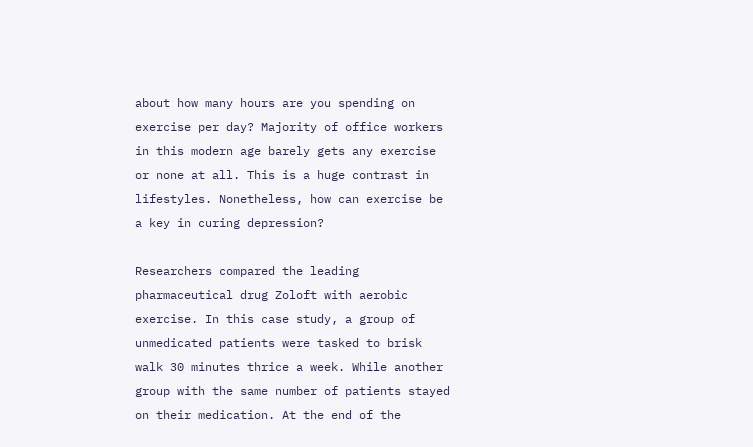about how many hours are you spending on exercise per day? Majority of office workers in this modern age barely gets any exercise or none at all. This is a huge contrast in lifestyles. Nonetheless, how can exercise be a key in curing depression?

Researchers compared the leading pharmaceutical drug Zoloft with aerobic exercise. In this case study, a group of unmedicated patients were tasked to brisk walk 30 minutes thrice a week. While another group with the same number of patients stayed on their medication. At the end of the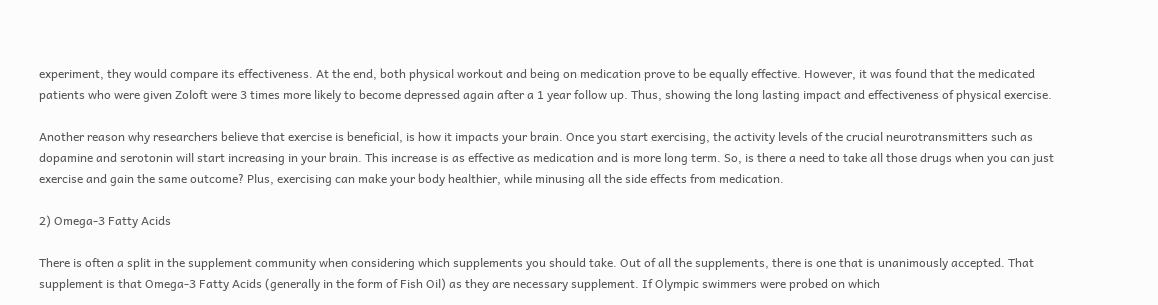experiment, they would compare its effectiveness. At the end, both physical workout and being on medication prove to be equally effective. However, it was found that the medicated patients who were given Zoloft were 3 times more likely to become depressed again after a 1 year follow up. Thus, showing the long lasting impact and effectiveness of physical exercise.

Another reason why researchers believe that exercise is beneficial, is how it impacts your brain. Once you start exercising, the activity levels of the crucial neurotransmitters such as dopamine and serotonin will start increasing in your brain. This increase is as effective as medication and is more long term. So, is there a need to take all those drugs when you can just exercise and gain the same outcome? Plus, exercising can make your body healthier, while minusing all the side effects from medication.

2) Omega-3 Fatty Acids

There is often a split in the supplement community when considering which supplements you should take. Out of all the supplements, there is one that is unanimously accepted. That supplement is that Omega-3 Fatty Acids (generally in the form of Fish Oil) as they are necessary supplement. If Olympic swimmers were probed on which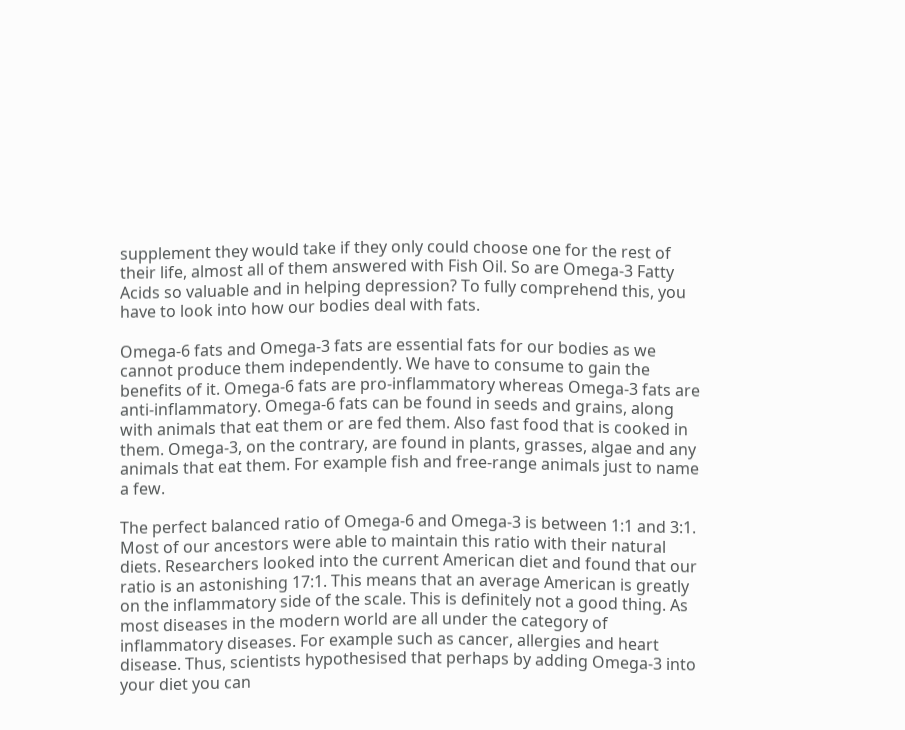supplement they would take if they only could choose one for the rest of their life, almost all of them answered with Fish Oil. So are Omega-3 Fatty Acids so valuable and in helping depression? To fully comprehend this, you have to look into how our bodies deal with fats.

Omega-6 fats and Omega-3 fats are essential fats for our bodies as we cannot produce them independently. We have to consume to gain the benefits of it. Omega-6 fats are pro-inflammatory whereas Omega-3 fats are anti-inflammatory. Omega-6 fats can be found in seeds and grains, along with animals that eat them or are fed them. Also fast food that is cooked in them. Omega-3, on the contrary, are found in plants, grasses, algae and any animals that eat them. For example fish and free-range animals just to name a few.

The perfect balanced ratio of Omega-6 and Omega-3 is between 1:1 and 3:1. Most of our ancestors were able to maintain this ratio with their natural diets. Researchers looked into the current American diet and found that our ratio is an astonishing 17:1. This means that an average American is greatly on the inflammatory side of the scale. This is definitely not a good thing. As most diseases in the modern world are all under the category of inflammatory diseases. For example such as cancer, allergies and heart disease. Thus, scientists hypothesised that perhaps by adding Omega-3 into your diet you can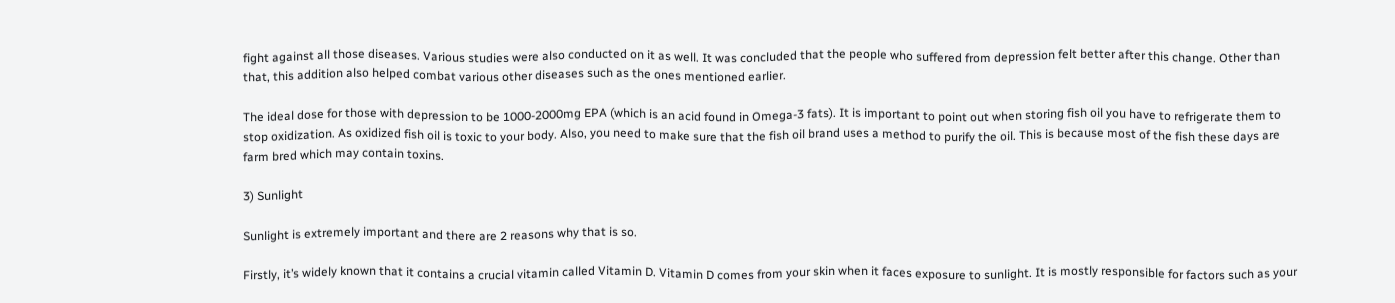fight against all those diseases. Various studies were also conducted on it as well. It was concluded that the people who suffered from depression felt better after this change. Other than that, this addition also helped combat various other diseases such as the ones mentioned earlier.

The ideal dose for those with depression to be 1000-2000mg EPA (which is an acid found in Omega-3 fats). It is important to point out when storing fish oil you have to refrigerate them to stop oxidization. As oxidized fish oil is toxic to your body. Also, you need to make sure that the fish oil brand uses a method to purify the oil. This is because most of the fish these days are farm bred which may contain toxins.

3) Sunlight

Sunlight is extremely important and there are 2 reasons why that is so.

Firstly, it’s widely known that it contains a crucial vitamin called Vitamin D. Vitamin D comes from your skin when it faces exposure to sunlight. It is mostly responsible for factors such as your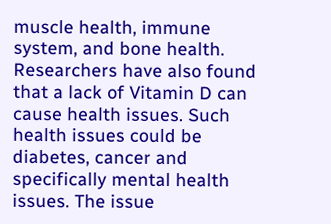muscle health, immune system, and bone health. Researchers have also found that a lack of Vitamin D can cause health issues. Such health issues could be diabetes, cancer and specifically mental health issues. The issue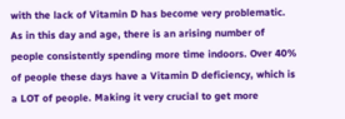with the lack of Vitamin D has become very problematic. As in this day and age, there is an arising number of people consistently spending more time indoors. Over 40% of people these days have a Vitamin D deficiency, which is a LOT of people. Making it very crucial to get more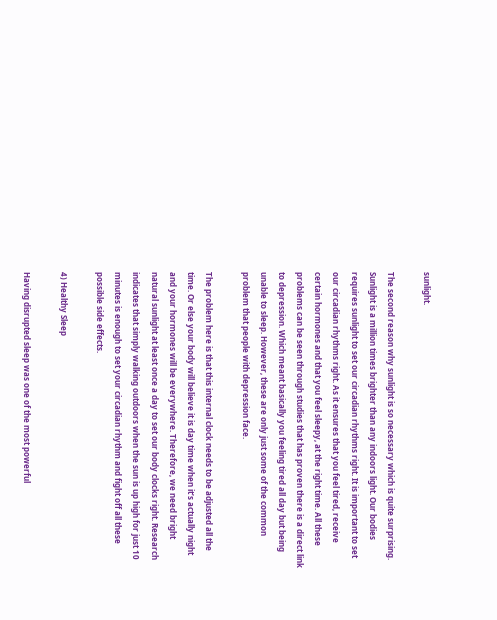sunlight.

The second reason why sunlight is so necessary which is quite surprising. Sunlight is a million times brighter than any indoors light. Our bodies requires sunlight to set our circadian rhythms right. It is important to set our circadian rhythms right. As it ensures that you feel tired, receive certain hormones and that you feel sleepy, at the right time. All these problems can be seen through studies that has proven there is a direct link to depression. Which meant basically you feeling tired all day but being unable to sleep. However, these are only just some of the common problem that people with depression face.

The problem here is that this internal clock needs to be adjusted all the time. Or else your body will believe it is day time when it’s actually night and your hormones will be everywhere. Therefore, we need bright natural sunlight at least once a day to set our body clocks right. Research indicates that simply walking outdoors when the sun is up high for just 10 minutes is enough to set your circadian rhythm and fight off all these possible side effects.

4) Healthy Sleep

Having disrupted sleep was one of the most powerful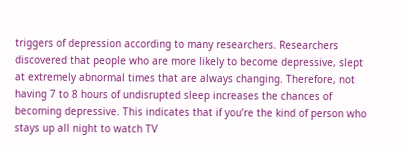triggers of depression according to many researchers. Researchers discovered that people who are more likely to become depressive, slept at extremely abnormal times that are always changing. Therefore, not having 7 to 8 hours of undisrupted sleep increases the chances of becoming depressive. This indicates that if you’re the kind of person who stays up all night to watch TV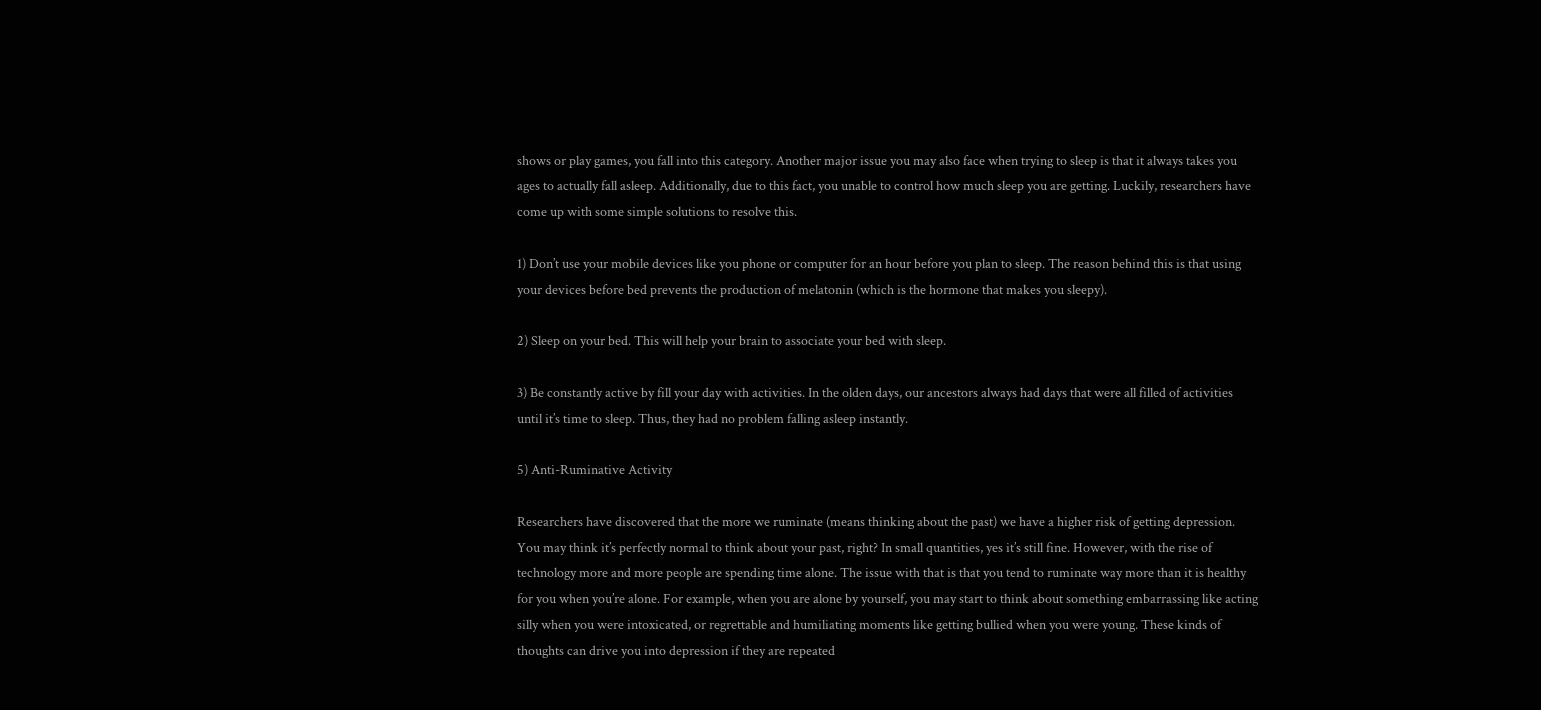shows or play games, you fall into this category. Another major issue you may also face when trying to sleep is that it always takes you ages to actually fall asleep. Additionally, due to this fact, you unable to control how much sleep you are getting. Luckily, researchers have come up with some simple solutions to resolve this.

1) Don’t use your mobile devices like you phone or computer for an hour before you plan to sleep. The reason behind this is that using your devices before bed prevents the production of melatonin (which is the hormone that makes you sleepy).

2) Sleep on your bed. This will help your brain to associate your bed with sleep.

3) Be constantly active by fill your day with activities. In the olden days, our ancestors always had days that were all filled of activities until it’s time to sleep. Thus, they had no problem falling asleep instantly.

5) Anti-Ruminative Activity

Researchers have discovered that the more we ruminate (means thinking about the past) we have a higher risk of getting depression. You may think it’s perfectly normal to think about your past, right? In small quantities, yes it’s still fine. However, with the rise of technology more and more people are spending time alone. The issue with that is that you tend to ruminate way more than it is healthy for you when you’re alone. For example, when you are alone by yourself, you may start to think about something embarrassing like acting silly when you were intoxicated, or regrettable and humiliating moments like getting bullied when you were young. These kinds of thoughts can drive you into depression if they are repeated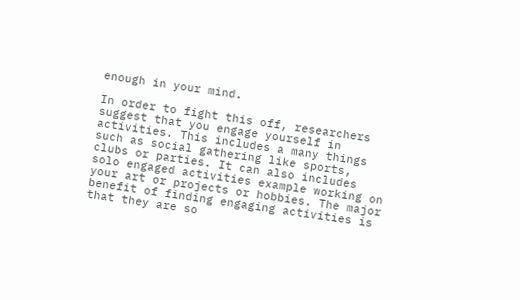enough in your mind.

In order to fight this off, researchers suggest that you engage yourself in activities. This includes a many things such as social gathering like sports, clubs or parties. It can also includes solo engaged activities example working on your art or projects or hobbies. The major benefit of finding engaging activities is that they are so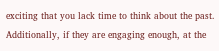exciting that you lack time to think about the past. Additionally, if they are engaging enough, at the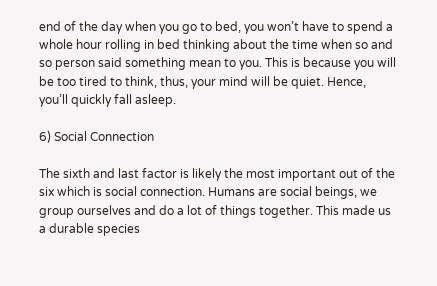end of the day when you go to bed, you won’t have to spend a whole hour rolling in bed thinking about the time when so and so person said something mean to you. This is because you will be too tired to think, thus, your mind will be quiet. Hence, you’ll quickly fall asleep.

6) Social Connection

The sixth and last factor is likely the most important out of the six which is social connection. Humans are social beings, we group ourselves and do a lot of things together. This made us a durable species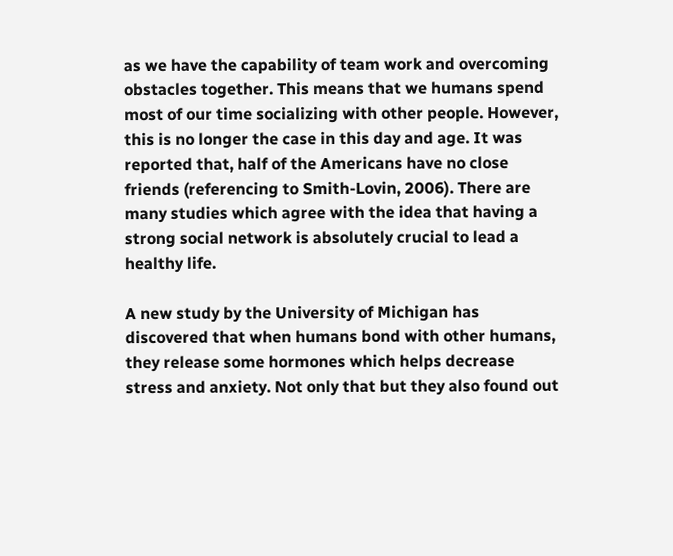as we have the capability of team work and overcoming obstacles together. This means that we humans spend most of our time socializing with other people. However, this is no longer the case in this day and age. It was reported that, half of the Americans have no close friends (referencing to Smith-Lovin, 2006). There are many studies which agree with the idea that having a strong social network is absolutely crucial to lead a healthy life.

A new study by the University of Michigan has discovered that when humans bond with other humans, they release some hormones which helps decrease stress and anxiety. Not only that but they also found out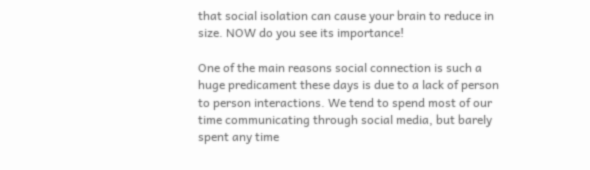that social isolation can cause your brain to reduce in size. NOW do you see its importance!

One of the main reasons social connection is such a huge predicament these days is due to a lack of person to person interactions. We tend to spend most of our time communicating through social media, but barely spent any time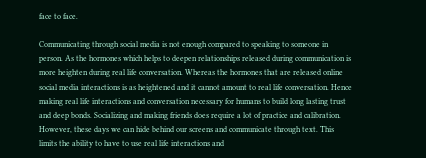face to face.

Communicating through social media is not enough compared to speaking to someone in person. As the hormones which helps to deepen relationships released during communication is more heighten during real life conversation. Whereas the hormones that are released online social media interactions is as heightened and it cannot amount to real life conversation. Hence making real life interactions and conversation necessary for humans to build long lasting trust and deep bonds. Socializing and making friends does require a lot of practice and calibration. However, these days we can hide behind our screens and communicate through text. This limits the ability to have to use real life interactions and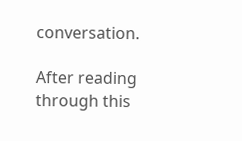conversation.

After reading through this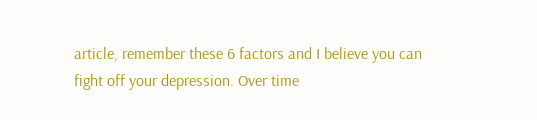article, remember these 6 factors and I believe you can fight off your depression. Over time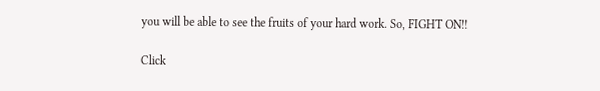you will be able to see the fruits of your hard work. So, FIGHT ON!!

Click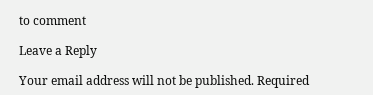to comment

Leave a Reply

Your email address will not be published. Required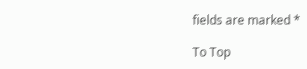fields are marked *

To Top